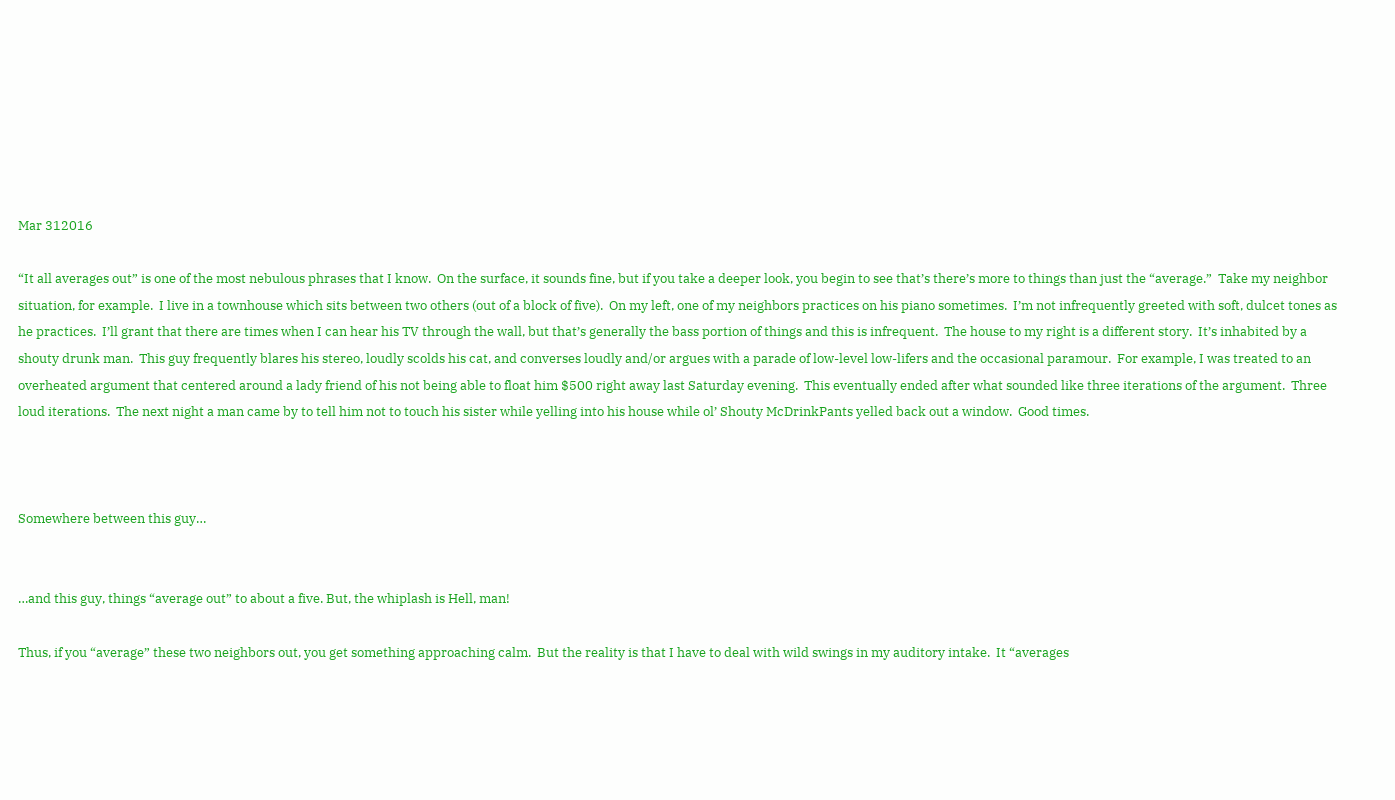Mar 312016

“It all averages out” is one of the most nebulous phrases that I know.  On the surface, it sounds fine, but if you take a deeper look, you begin to see that’s there’s more to things than just the “average.”  Take my neighbor situation, for example.  I live in a townhouse which sits between two others (out of a block of five).  On my left, one of my neighbors practices on his piano sometimes.  I’m not infrequently greeted with soft, dulcet tones as he practices.  I’ll grant that there are times when I can hear his TV through the wall, but that’s generally the bass portion of things and this is infrequent.  The house to my right is a different story.  It’s inhabited by a shouty drunk man.  This guy frequently blares his stereo, loudly scolds his cat, and converses loudly and/or argues with a parade of low-level low-lifers and the occasional paramour.  For example, I was treated to an overheated argument that centered around a lady friend of his not being able to float him $500 right away last Saturday evening.  This eventually ended after what sounded like three iterations of the argument.  Three loud iterations.  The next night a man came by to tell him not to touch his sister while yelling into his house while ol’ Shouty McDrinkPants yelled back out a window.  Good times.



Somewhere between this guy…


…and this guy, things “average out” to about a five. But, the whiplash is Hell, man!

Thus, if you “average” these two neighbors out, you get something approaching calm.  But the reality is that I have to deal with wild swings in my auditory intake.  It “averages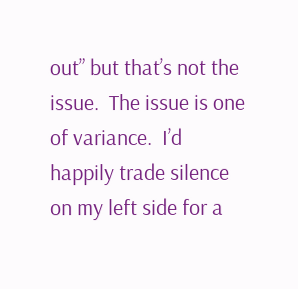out” but that’s not the issue.  The issue is one of variance.  I’d happily trade silence on my left side for a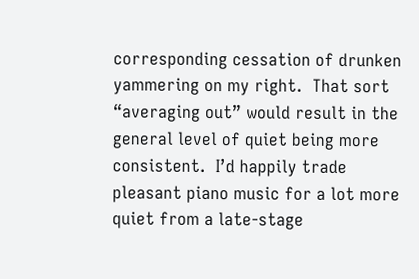corresponding cessation of drunken yammering on my right.  That sort “averaging out” would result in the general level of quiet being more consistent.  I’d happily trade pleasant piano music for a lot more quiet from a late-stage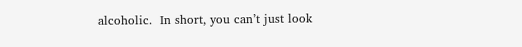alcoholic.  In short, you can’t just look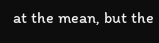at the mean, but the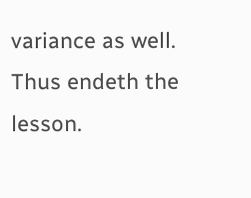variance as well.  Thus endeth the lesson.